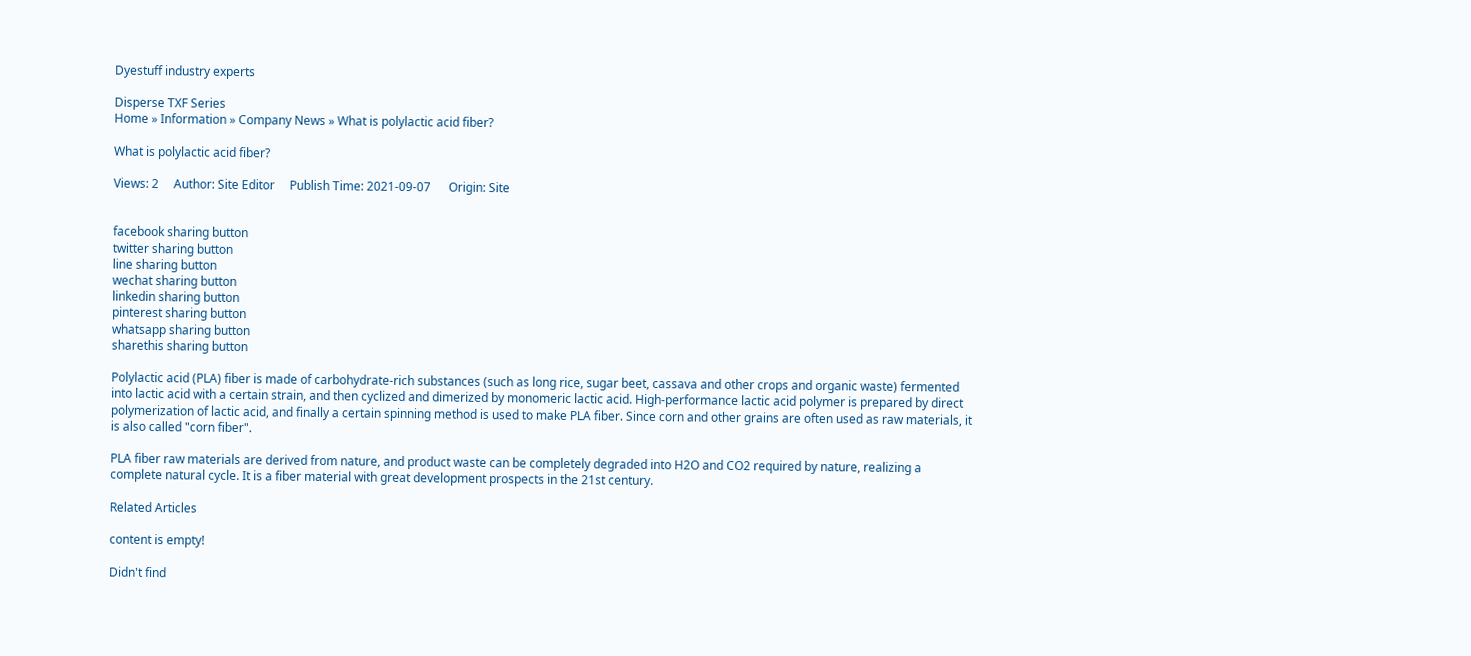Dyestuff industry experts

Disperse TXF Series
Home » Information » Company News » What is polylactic acid fiber?

What is polylactic acid fiber?

Views: 2     Author: Site Editor     Publish Time: 2021-09-07      Origin: Site


facebook sharing button
twitter sharing button
line sharing button
wechat sharing button
linkedin sharing button
pinterest sharing button
whatsapp sharing button
sharethis sharing button

Polylactic acid (PLA) fiber is made of carbohydrate-rich substances (such as long rice, sugar beet, cassava and other crops and organic waste) fermented into lactic acid with a certain strain, and then cyclized and dimerized by monomeric lactic acid. High-performance lactic acid polymer is prepared by direct polymerization of lactic acid, and finally a certain spinning method is used to make PLA fiber. Since corn and other grains are often used as raw materials, it is also called "corn fiber".

PLA fiber raw materials are derived from nature, and product waste can be completely degraded into H2O and CO2 required by nature, realizing a complete natural cycle. It is a fiber material with great development prospects in the 21st century.

Related Articles

content is empty!

Didn't find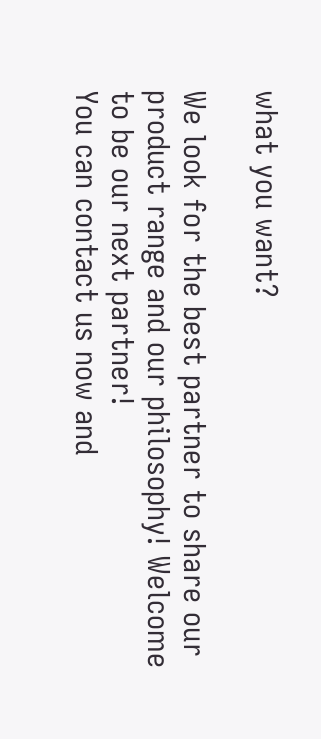what you want?

We look for the best partner to share our product range and our philosophy! Welcome to be our next partner!
You can contact us now and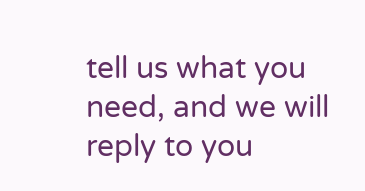tell us what you need, and we will reply to you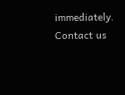immediately.
Contact us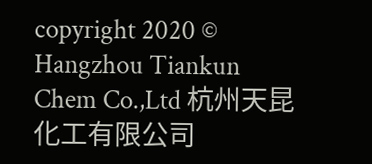copyright 2020 ©  Hangzhou Tiankun Chem Co.,Ltd 杭州天昆化工有限公司